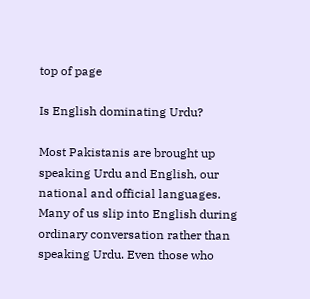top of page

Is English dominating Urdu?

Most Pakistanis are brought up speaking Urdu and English, our national and official languages. Many of us slip into English during ordinary conversation rather than speaking Urdu. Even those who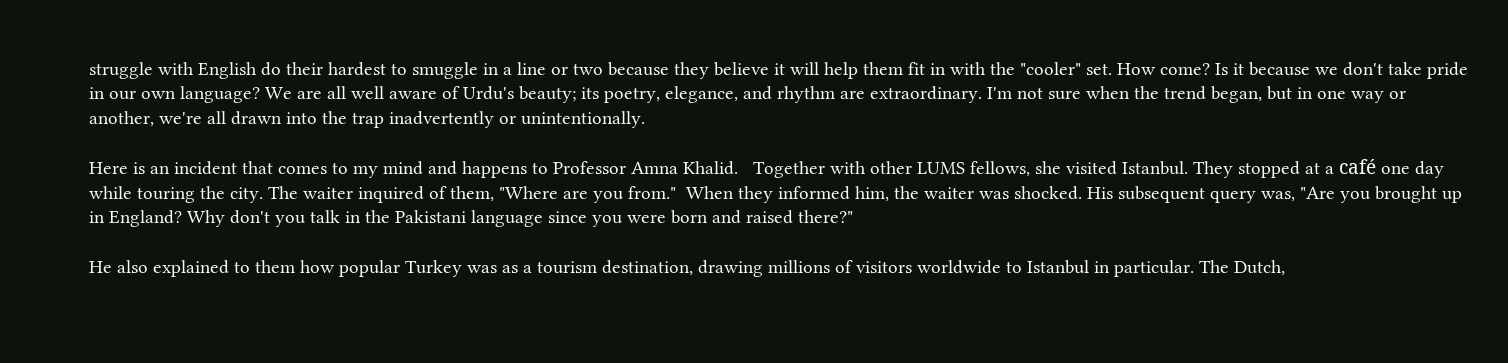struggle with English do their hardest to smuggle in a line or two because they believe it will help them fit in with the "cooler" set. How come? Is it because we don't take pride in our own language? We are all well aware of Urdu's beauty; its poetry, elegance, and rhythm are extraordinary. I'm not sure when the trend began, but in one way or another, we're all drawn into the trap inadvertently or unintentionally.

Here is an incident that comes to my mind and happens to Professor Amna Khalid.   Together with other LUMS fellows, she visited Istanbul. They stopped at a café one day while touring the city. The waiter inquired of them, "Where are you from."  When they informed him, the waiter was shocked. His subsequent query was, "Are you brought up in England? Why don't you talk in the Pakistani language since you were born and raised there?"

He also explained to them how popular Turkey was as a tourism destination, drawing millions of visitors worldwide to Istanbul in particular. The Dutch,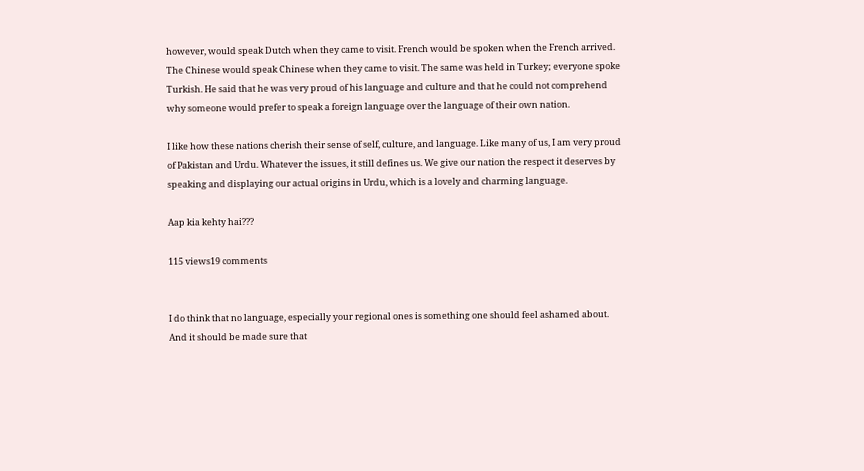however, would speak Dutch when they came to visit. French would be spoken when the French arrived. The Chinese would speak Chinese when they came to visit. The same was held in Turkey; everyone spoke Turkish. He said that he was very proud of his language and culture and that he could not comprehend why someone would prefer to speak a foreign language over the language of their own nation.

I like how these nations cherish their sense of self, culture, and language. Like many of us, I am very proud of Pakistan and Urdu. Whatever the issues, it still defines us. We give our nation the respect it deserves by speaking and displaying our actual origins in Urdu, which is a lovely and charming language.

Aap kia kehty hai???

115 views19 comments


I do think that no language, especially your regional ones is something one should feel ashamed about. And it should be made sure that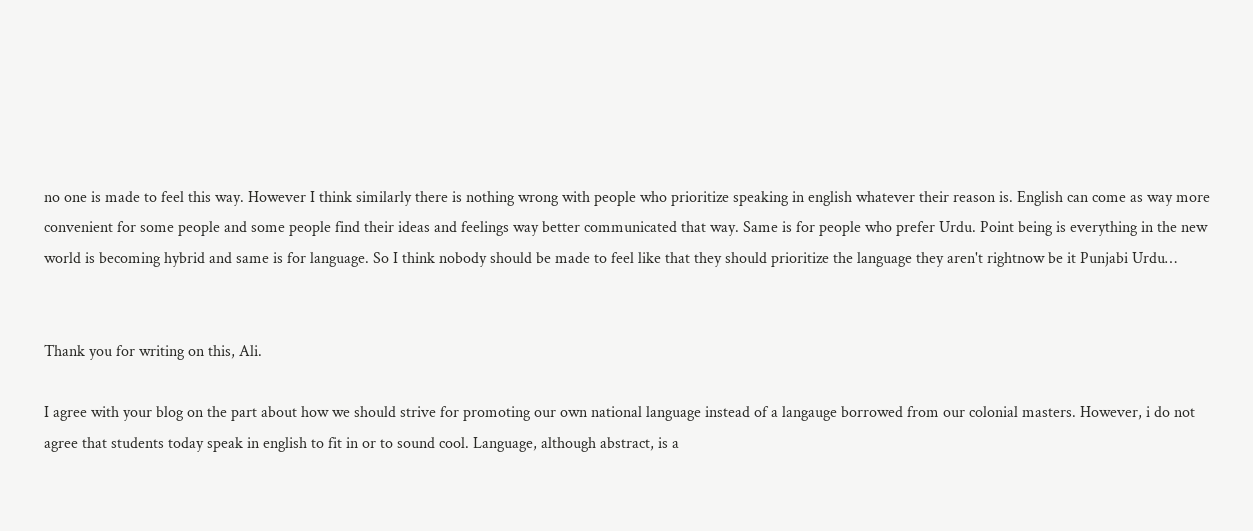no one is made to feel this way. However I think similarly there is nothing wrong with people who prioritize speaking in english whatever their reason is. English can come as way more convenient for some people and some people find their ideas and feelings way better communicated that way. Same is for people who prefer Urdu. Point being is everything in the new world is becoming hybrid and same is for language. So I think nobody should be made to feel like that they should prioritize the language they aren't rightnow be it Punjabi Urdu…


Thank you for writing on this, Ali.

I agree with your blog on the part about how we should strive for promoting our own national language instead of a langauge borrowed from our colonial masters. However, i do not agree that students today speak in english to fit in or to sound cool. Language, although abstract, is a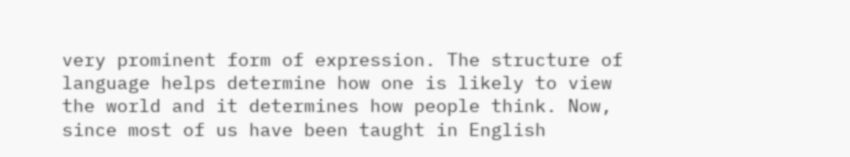very prominent form of expression. The structure of language helps determine how one is likely to view the world and it determines how people think. Now, since most of us have been taught in English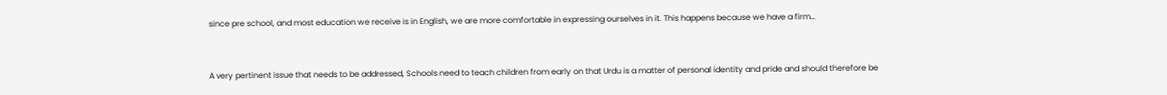since pre school, and most education we receive is in English, we are more comfortable in expressing ourselves in it. This happens because we have a firm…


A very pertinent issue that needs to be addressed, Schools need to teach children from early on that Urdu is a matter of personal identity and pride and should therefore be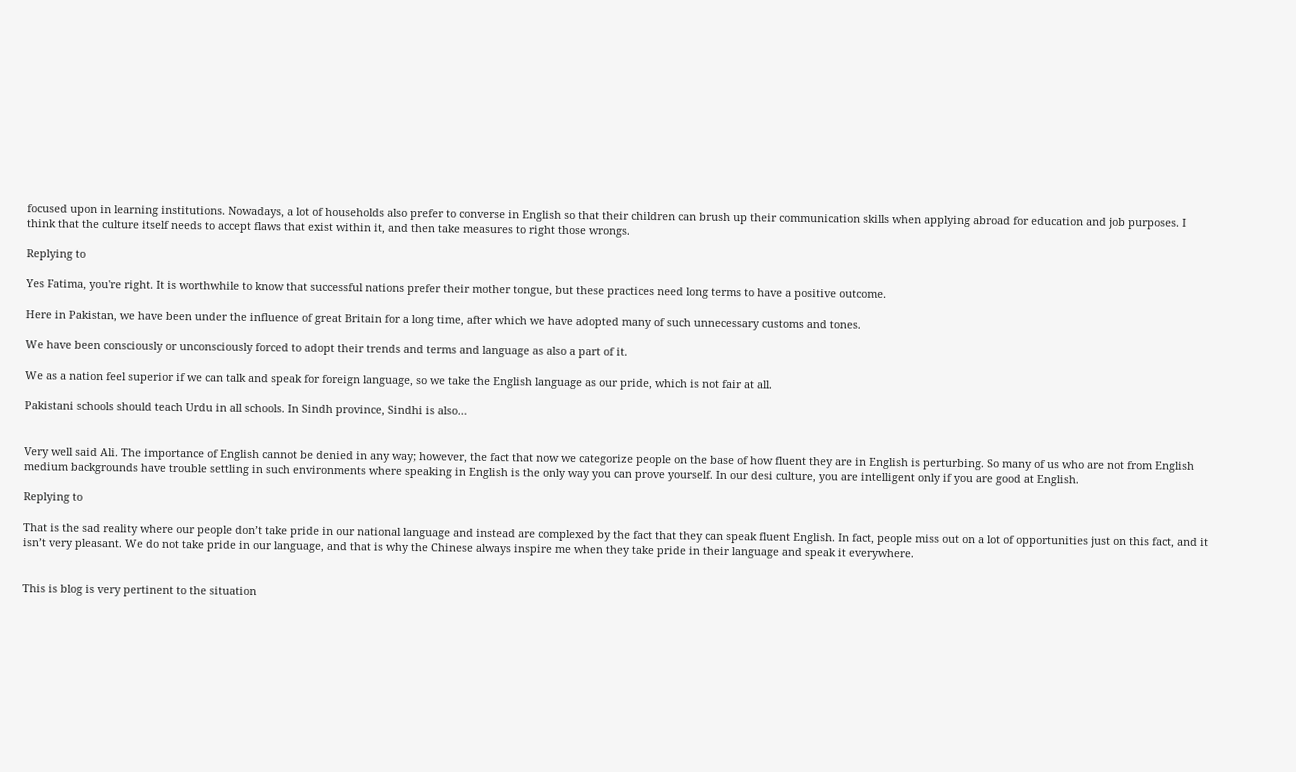focused upon in learning institutions. Nowadays, a lot of households also prefer to converse in English so that their children can brush up their communication skills when applying abroad for education and job purposes. I think that the culture itself needs to accept flaws that exist within it, and then take measures to right those wrongs.

Replying to

Yes Fatima, you're right. It is worthwhile to know that successful nations prefer their mother tongue, but these practices need long terms to have a positive outcome.

Here in Pakistan, we have been under the influence of great Britain for a long time, after which we have adopted many of such unnecessary customs and tones.

We have been consciously or unconsciously forced to adopt their trends and terms and language as also a part of it.

We as a nation feel superior if we can talk and speak for foreign language, so we take the English language as our pride, which is not fair at all.

Pakistani schools should teach Urdu in all schools. In Sindh province, Sindhi is also…


Very well said Ali. The importance of English cannot be denied in any way; however, the fact that now we categorize people on the base of how fluent they are in English is perturbing. So many of us who are not from English medium backgrounds have trouble settling in such environments where speaking in English is the only way you can prove yourself. In our desi culture, you are intelligent only if you are good at English.

Replying to

That is the sad reality where our people don’t take pride in our national language and instead are complexed by the fact that they can speak fluent English. In fact, people miss out on a lot of opportunities just on this fact, and it isn’t very pleasant. We do not take pride in our language, and that is why the Chinese always inspire me when they take pride in their language and speak it everywhere.


This is blog is very pertinent to the situation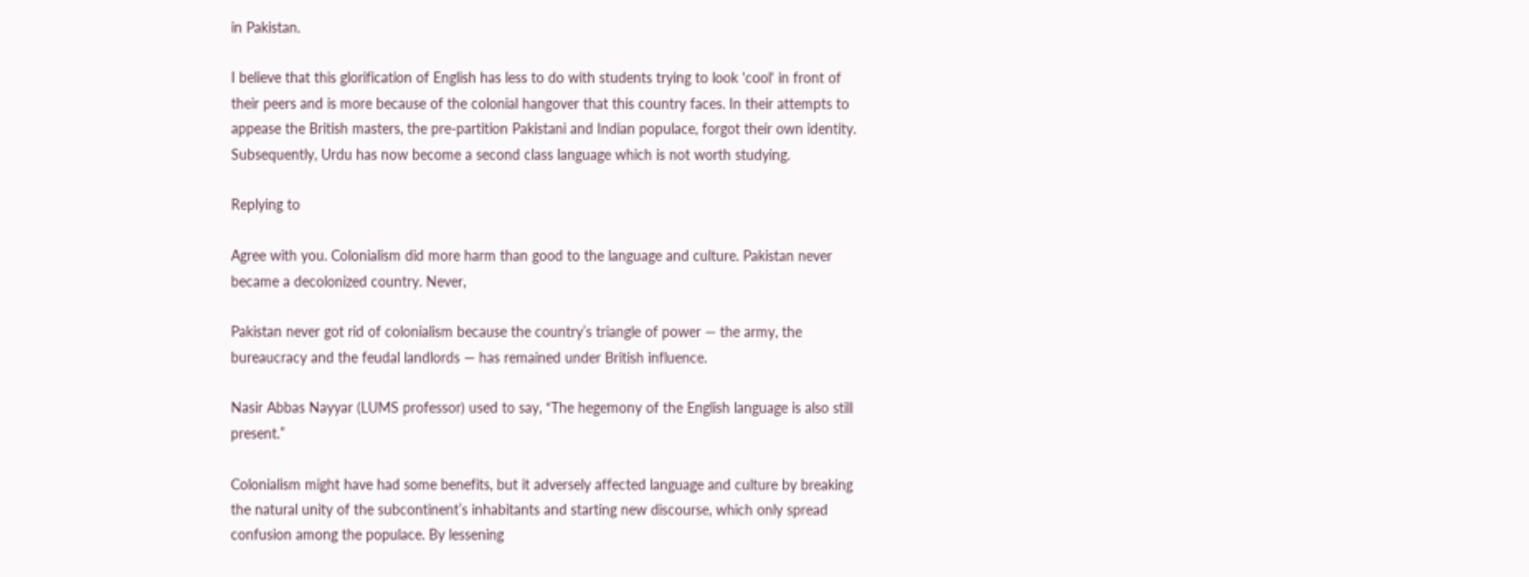in Pakistan.

I believe that this glorification of English has less to do with students trying to look 'cool' in front of their peers and is more because of the colonial hangover that this country faces. In their attempts to appease the British masters, the pre-partition Pakistani and Indian populace, forgot their own identity. Subsequently, Urdu has now become a second class language which is not worth studying.

Replying to

Agree with you. Colonialism did more harm than good to the language and culture. Pakistan never became a decolonized country. Never,

Pakistan never got rid of colonialism because the country’s triangle of power — the army, the bureaucracy and the feudal landlords — has remained under British influence.

Nasir Abbas Nayyar (LUMS professor) used to say, “The hegemony of the English language is also still present.”

Colonialism might have had some benefits, but it adversely affected language and culture by breaking the natural unity of the subcontinent’s inhabitants and starting new discourse, which only spread confusion among the populace. By lessening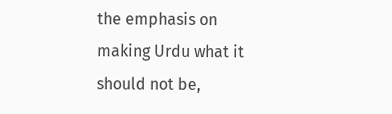the emphasis on making Urdu what it should not be,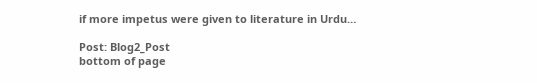if more impetus were given to literature in Urdu…

Post: Blog2_Post
bottom of page